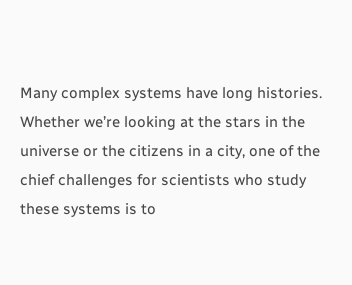Many complex systems have long histories. Whether we’re looking at the stars in the universe or the citizens in a city, one of the chief challenges for scientists who study these systems is to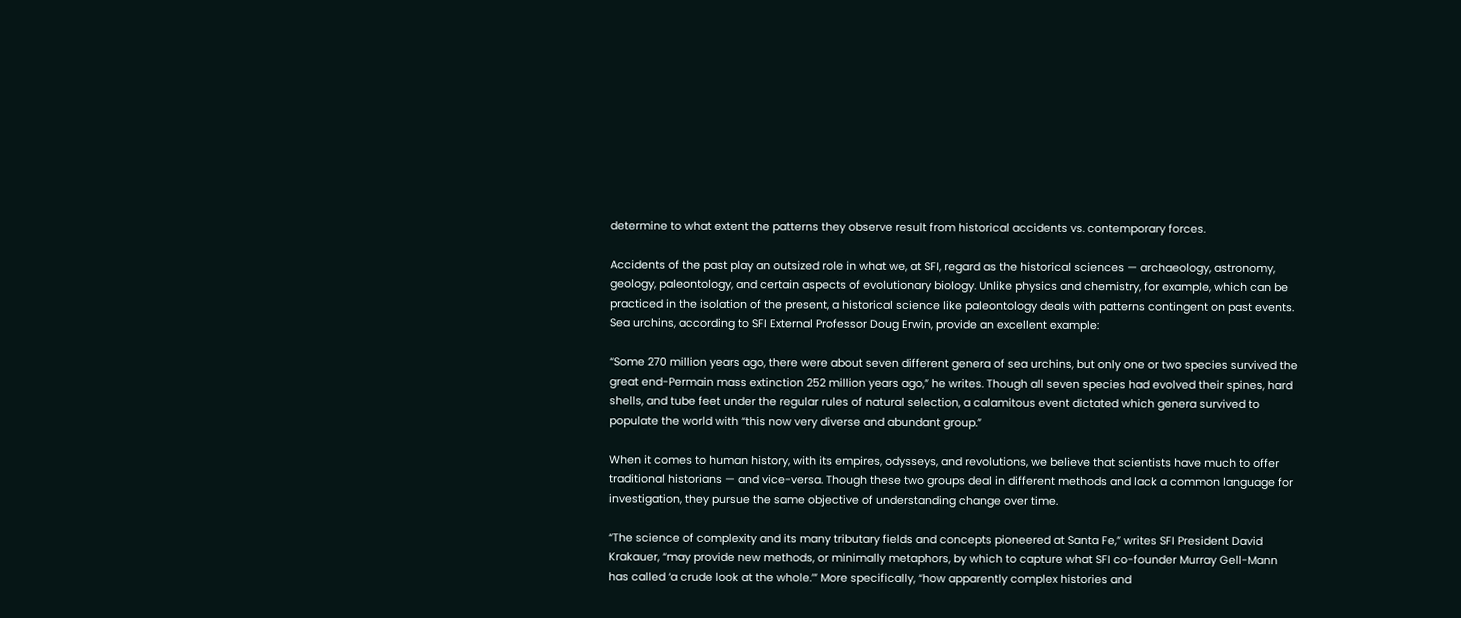determine to what extent the patterns they observe result from historical accidents vs. contemporary forces.

Accidents of the past play an outsized role in what we, at SFI, regard as the historical sciences — archaeology, astronomy, geology, paleontology, and certain aspects of evolutionary biology. Unlike physics and chemistry, for example, which can be practiced in the isolation of the present, a historical science like paleontology deals with patterns contingent on past events. Sea urchins, according to SFI External Professor Doug Erwin, provide an excellent example:

“Some 270 million years ago, there were about seven different genera of sea urchins, but only one or two species survived the great end-Permain mass extinction 252 million years ago,” he writes. Though all seven species had evolved their spines, hard shells, and tube feet under the regular rules of natural selection, a calamitous event dictated which genera survived to populate the world with “this now very diverse and abundant group.”

When it comes to human history, with its empires, odysseys, and revolutions, we believe that scientists have much to offer traditional historians — and vice-versa. Though these two groups deal in different methods and lack a common language for investigation, they pursue the same objective of understanding change over time.

“The science of complexity and its many tributary fields and concepts pioneered at Santa Fe,” writes SFI President David Krakauer, “may provide new methods, or minimally metaphors, by which to capture what SFI co-founder Murray Gell-Mann has called ‘a crude look at the whole.’” More specifically, “how apparently complex histories and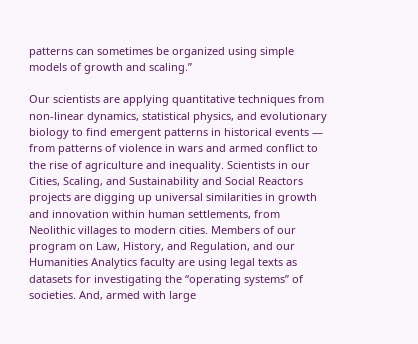patterns can sometimes be organized using simple models of growth and scaling.”

Our scientists are applying quantitative techniques from non-linear dynamics, statistical physics, and evolutionary biology to find emergent patterns in historical events — from patterns of violence in wars and armed conflict to the rise of agriculture and inequality. Scientists in our Cities, Scaling, and Sustainability and Social Reactors projects are digging up universal similarities in growth and innovation within human settlements, from Neolithic villages to modern cities. Members of our program on Law, History, and Regulation, and our Humanities Analytics faculty are using legal texts as datasets for investigating the “operating systems” of societies. And, armed with large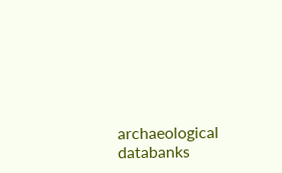archaeological databanks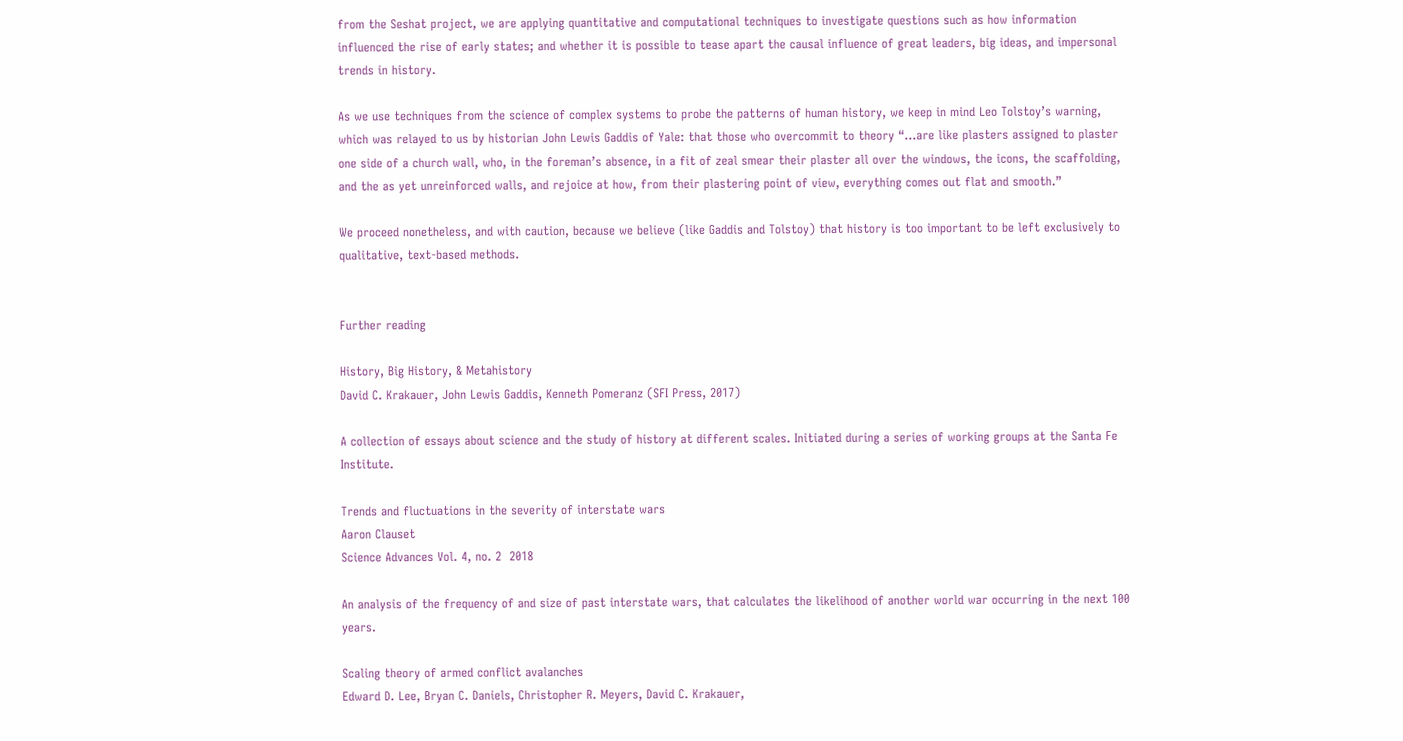from the Seshat project, we are applying quantitative and computational techniques to investigate questions such as how information influenced the rise of early states; and whether it is possible to tease apart the causal influence of great leaders, big ideas, and impersonal trends in history.

As we use techniques from the science of complex systems to probe the patterns of human history, we keep in mind Leo Tolstoy’s warning, which was relayed to us by historian John Lewis Gaddis of Yale: that those who overcommit to theory “…are like plasters assigned to plaster one side of a church wall, who, in the foreman’s absence, in a fit of zeal smear their plaster all over the windows, the icons, the scaffolding, and the as yet unreinforced walls, and rejoice at how, from their plastering point of view, everything comes out flat and smooth.”

We proceed nonetheless, and with caution, because we believe (like Gaddis and Tolstoy) that history is too important to be left exclusively to qualitative, text-based methods.


Further reading

History, Big History, & Metahistory
David C. Krakauer, John Lewis Gaddis, Kenneth Pomeranz (SFI Press, 2017)

A collection of essays about science and the study of history at different scales. Initiated during a series of working groups at the Santa Fe Institute.

Trends and fluctuations in the severity of interstate wars
Aaron Clauset
Science Advances Vol. 4, no. 2  2018

An analysis of the frequency of and size of past interstate wars, that calculates the likelihood of another world war occurring in the next 100 years.

Scaling theory of armed conflict avalanches
Edward D. Lee, Bryan C. Daniels, Christopher R. Meyers, David C. Krakauer,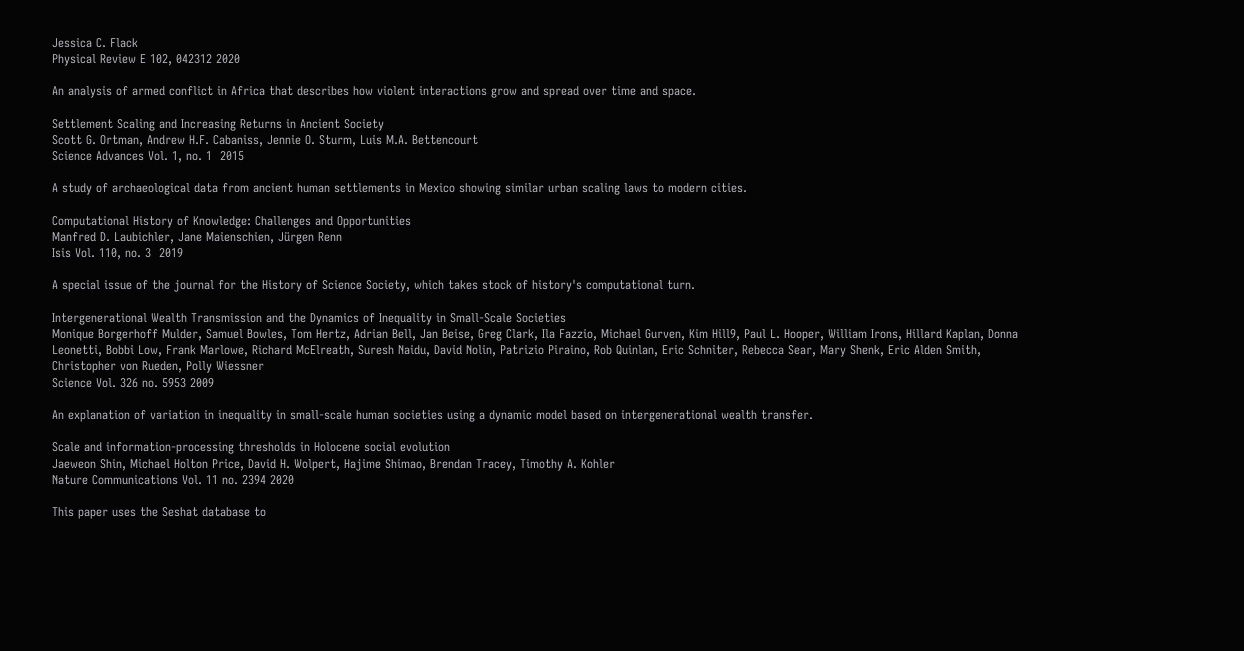Jessica C. Flack
Physical Review E 102, 042312 2020

An analysis of armed conflict in Africa that describes how violent interactions grow and spread over time and space.

Settlement Scaling and Increasing Returns in Ancient Society
Scott G. Ortman, Andrew H.F. Cabaniss, Jennie O. Sturm, Luis M.A. Bettencourt
Science Advances Vol. 1, no. 1  2015

A study of archaeological data from ancient human settlements in Mexico showing similar urban scaling laws to modern cities.

Computational History of Knowledge: Challenges and Opportunities
Manfred D. Laubichler, Jane Maienschien, Jürgen Renn
Isis Vol. 110, no. 3  2019

A special issue of the journal for the History of Science Society, which takes stock of history's computational turn.

Intergenerational Wealth Transmission and the Dynamics of Inequality in Small-Scale Societies
Monique Borgerhoff Mulder, Samuel Bowles, Tom Hertz, Adrian Bell, Jan Beise, Greg Clark, Ila Fazzio, Michael Gurven, Kim Hill9, Paul L. Hooper, William Irons, Hillard Kaplan, Donna Leonetti, Bobbi Low, Frank Marlowe, Richard McElreath, Suresh Naidu, David Nolin, Patrizio Piraino, Rob Quinlan, Eric Schniter, Rebecca Sear, Mary Shenk, Eric Alden Smith, Christopher von Rueden, Polly Wiessner
Science Vol. 326 no. 5953 2009

An explanation of variation in inequality in small-scale human societies using a dynamic model based on intergenerational wealth transfer.

Scale and information-processing thresholds in Holocene social evolution
Jaeweon Shin, Michael Holton Price, David H. Wolpert, Hajime Shimao, Brendan Tracey, Timothy A. Kohler
Nature Communications Vol. 11 no. 2394 2020

This paper uses the Seshat database to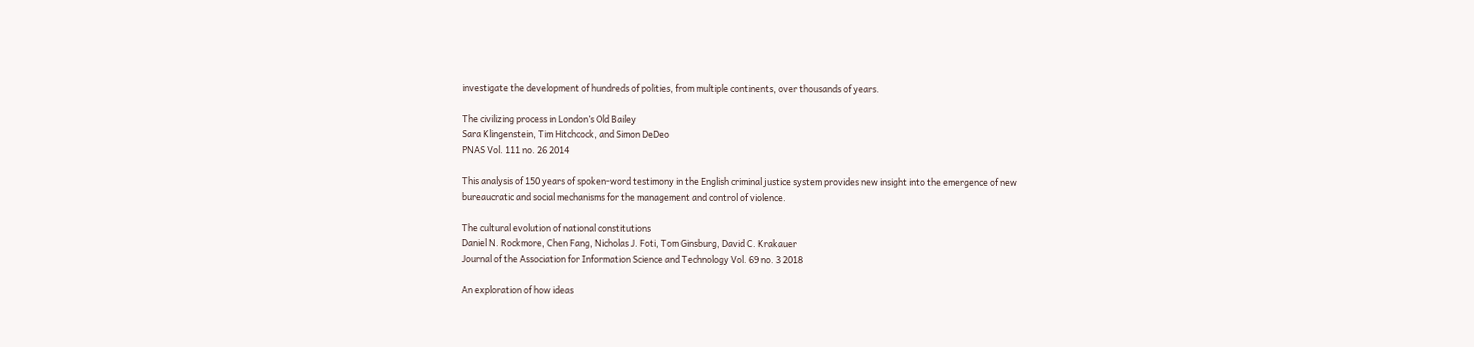investigate the development of hundreds of polities, from multiple continents, over thousands of years.

The civilizing process in London’s Old Bailey
Sara Klingenstein, Tim Hitchcock, and Simon DeDeo
PNAS Vol. 111 no. 26 2014

This analysis of 150 years of spoken-word testimony in the English criminal justice system provides new insight into the emergence of new bureaucratic and social mechanisms for the management and control of violence.

The cultural evolution of national constitutions
Daniel N. Rockmore, Chen Fang, Nicholas J. Foti, Tom Ginsburg, David C. Krakauer
Journal of the Association for Information Science and Technology Vol. 69 no. 3 2018

An exploration of how ideas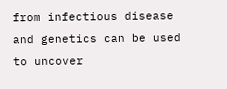from infectious disease and genetics can be used to uncover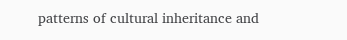patterns of cultural inheritance and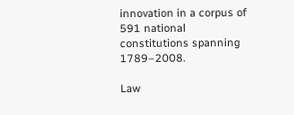innovation in a corpus of 591 national constitutions spanning 1789–2008.

Law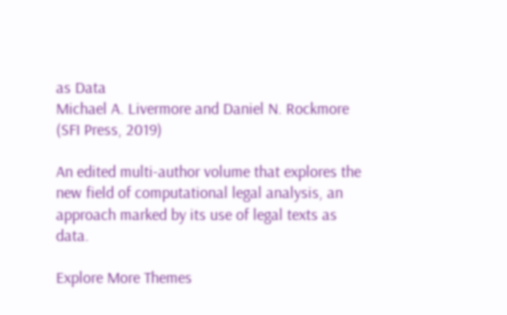as Data
Michael A. Livermore and Daniel N. Rockmore (SFI Press, 2019)

An edited multi-author volume that explores the new field of computational legal analysis, an approach marked by its use of legal texts as data.

Explore More Themes